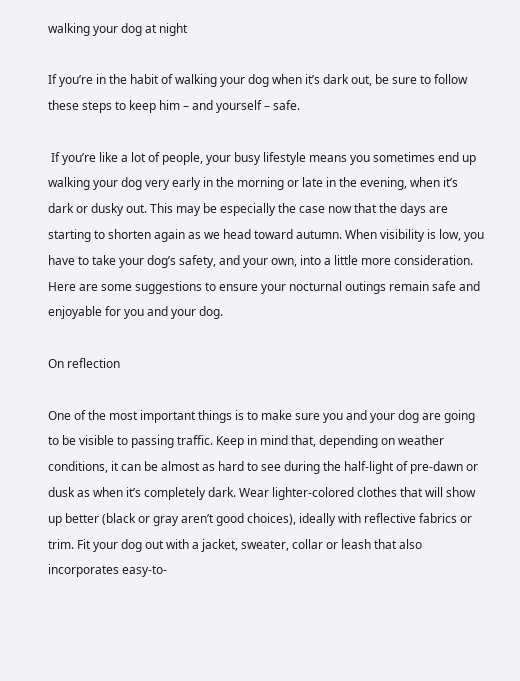walking your dog at night

If you’re in the habit of walking your dog when it’s dark out, be sure to follow these steps to keep him – and yourself – safe.

 If you’re like a lot of people, your busy lifestyle means you sometimes end up walking your dog very early in the morning or late in the evening, when it’s dark or dusky out. This may be especially the case now that the days are starting to shorten again as we head toward autumn. When visibility is low, you have to take your dog’s safety, and your own, into a little more consideration. Here are some suggestions to ensure your nocturnal outings remain safe and enjoyable for you and your dog.

On reflection

One of the most important things is to make sure you and your dog are going to be visible to passing traffic. Keep in mind that, depending on weather conditions, it can be almost as hard to see during the half-light of pre-dawn or dusk as when it’s completely dark. Wear lighter-colored clothes that will show up better (black or gray aren’t good choices), ideally with reflective fabrics or trim. Fit your dog out with a jacket, sweater, collar or leash that also incorporates easy-to-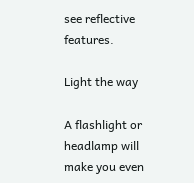see reflective features.

Light the way

A flashlight or headlamp will make you even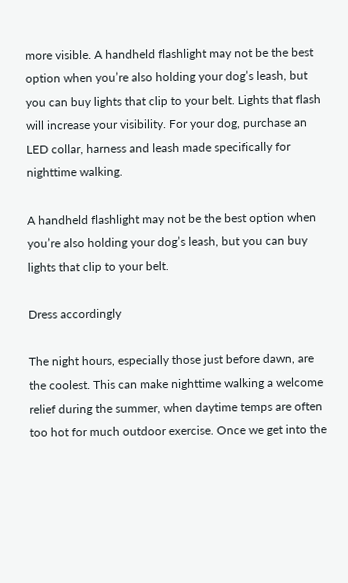more visible. A handheld flashlight may not be the best option when you’re also holding your dog’s leash, but you can buy lights that clip to your belt. Lights that flash will increase your visibility. For your dog, purchase an LED collar, harness and leash made specifically for nighttime walking.

A handheld flashlight may not be the best option when you’re also holding your dog’s leash, but you can buy lights that clip to your belt.

Dress accordingly

The night hours, especially those just before dawn, are the coolest. This can make nighttime walking a welcome relief during the summer, when daytime temps are often too hot for much outdoor exercise. Once we get into the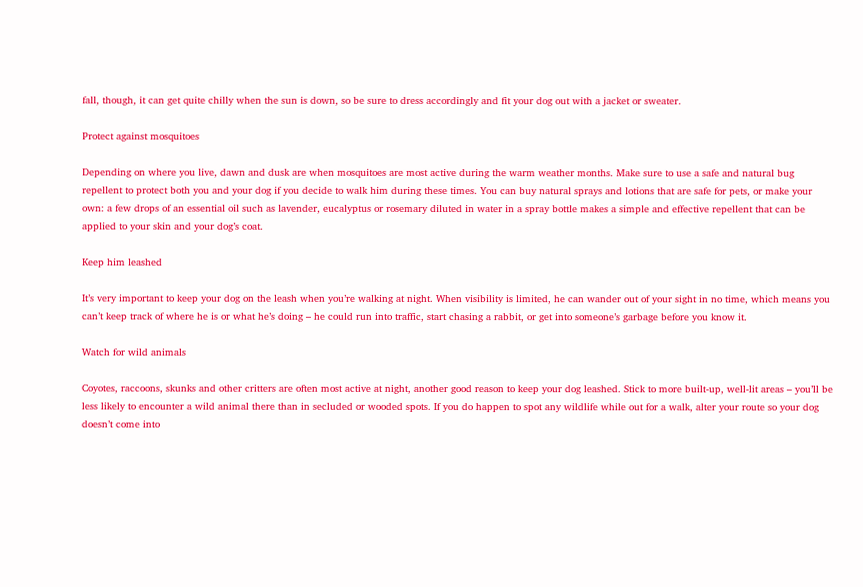fall, though, it can get quite chilly when the sun is down, so be sure to dress accordingly and fit your dog out with a jacket or sweater.

Protect against mosquitoes

Depending on where you live, dawn and dusk are when mosquitoes are most active during the warm weather months. Make sure to use a safe and natural bug repellent to protect both you and your dog if you decide to walk him during these times. You can buy natural sprays and lotions that are safe for pets, or make your own: a few drops of an essential oil such as lavender, eucalyptus or rosemary diluted in water in a spray bottle makes a simple and effective repellent that can be applied to your skin and your dog’s coat.

Keep him leashed

It’s very important to keep your dog on the leash when you’re walking at night. When visibility is limited, he can wander out of your sight in no time, which means you can’t keep track of where he is or what he’s doing – he could run into traffic, start chasing a rabbit, or get into someone’s garbage before you know it.

Watch for wild animals

Coyotes, raccoons, skunks and other critters are often most active at night, another good reason to keep your dog leashed. Stick to more built-up, well-lit areas – you’ll be less likely to encounter a wild animal there than in secluded or wooded spots. If you do happen to spot any wildlife while out for a walk, alter your route so your dog doesn’t come into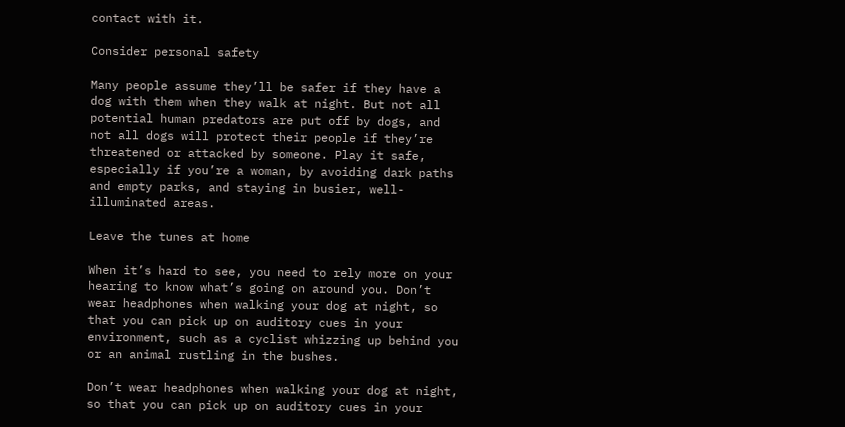contact with it.

Consider personal safety

Many people assume they’ll be safer if they have a dog with them when they walk at night. But not all potential human predators are put off by dogs, and not all dogs will protect their people if they’re threatened or attacked by someone. Play it safe, especially if you’re a woman, by avoiding dark paths and empty parks, and staying in busier, well-illuminated areas.

Leave the tunes at home

When it’s hard to see, you need to rely more on your hearing to know what’s going on around you. Don’t wear headphones when walking your dog at night, so that you can pick up on auditory cues in your environment, such as a cyclist whizzing up behind you or an animal rustling in the bushes.

Don’t wear headphones when walking your dog at night, so that you can pick up on auditory cues in your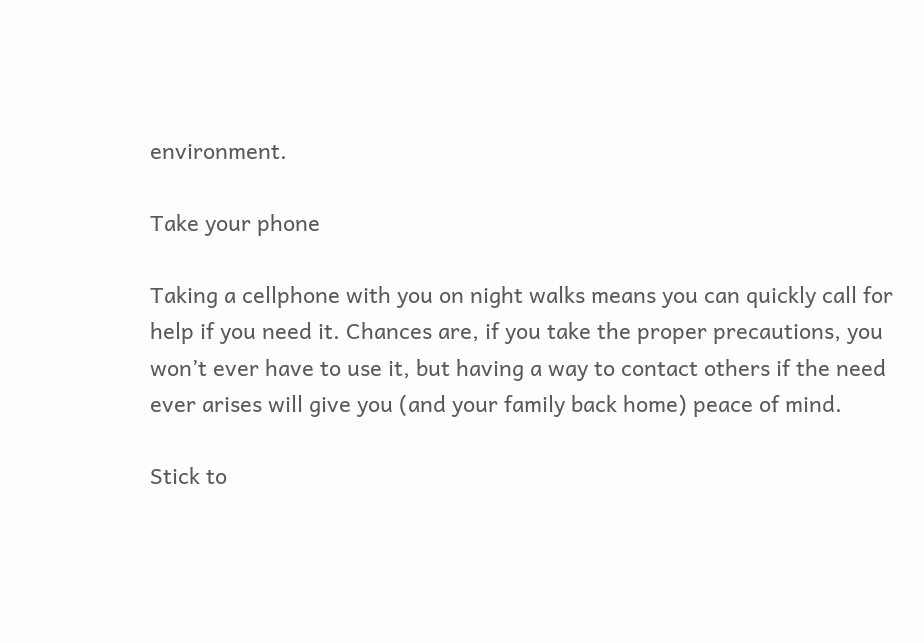environment.

Take your phone

Taking a cellphone with you on night walks means you can quickly call for help if you need it. Chances are, if you take the proper precautions, you won’t ever have to use it, but having a way to contact others if the need ever arises will give you (and your family back home) peace of mind.

Stick to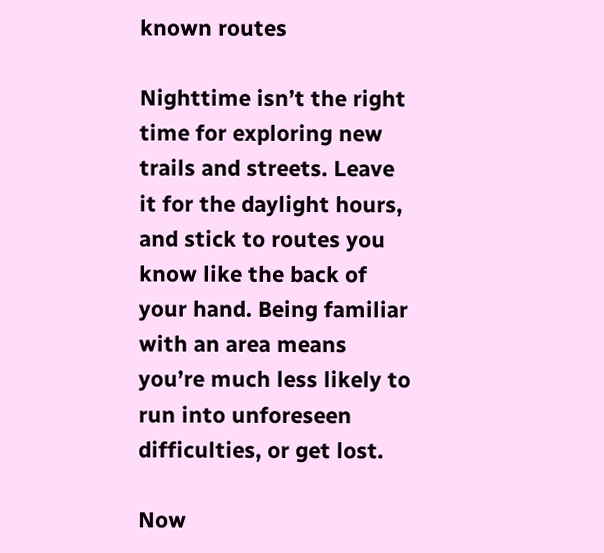known routes

Nighttime isn’t the right time for exploring new trails and streets. Leave it for the daylight hours, and stick to routes you know like the back of your hand. Being familiar with an area means you’re much less likely to run into unforeseen difficulties, or get lost.

Now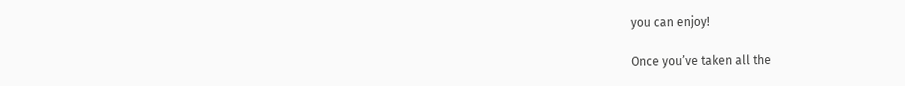you can enjoy!

Once you’ve taken all the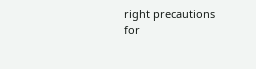right precautions for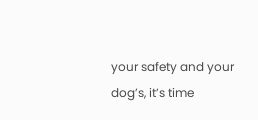your safety and your dog’s, it’s time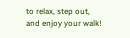to relax, step out, and enjoy your walk!